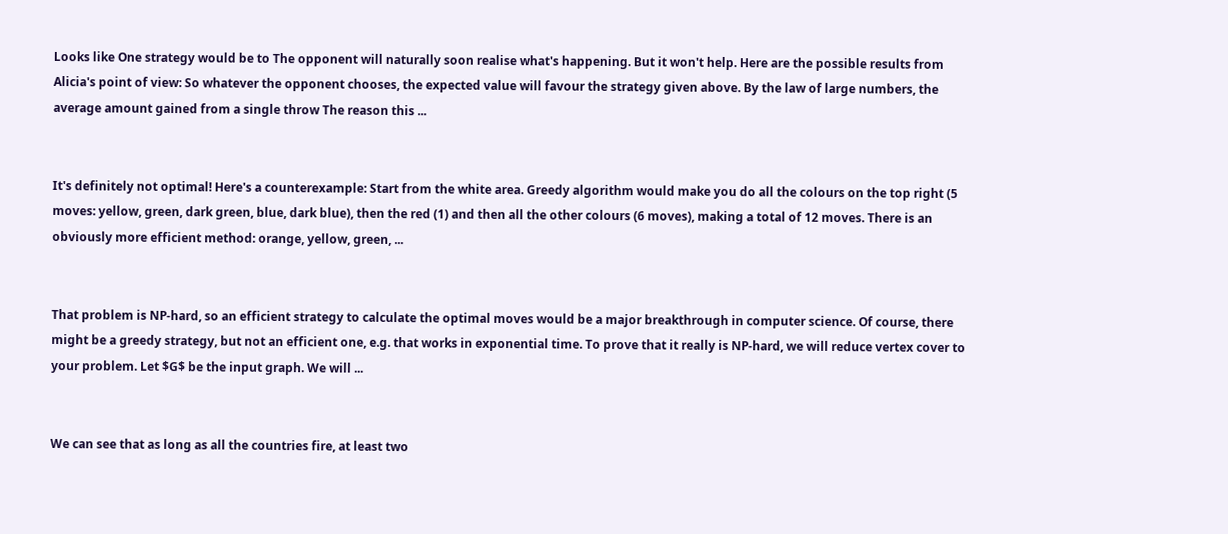Looks like One strategy would be to The opponent will naturally soon realise what's happening. But it won't help. Here are the possible results from Alicia's point of view: So whatever the opponent chooses, the expected value will favour the strategy given above. By the law of large numbers, the average amount gained from a single throw The reason this ...


It's definitely not optimal! Here's a counterexample: Start from the white area. Greedy algorithm would make you do all the colours on the top right (5 moves: yellow, green, dark green, blue, dark blue), then the red (1) and then all the other colours (6 moves), making a total of 12 moves. There is an obviously more efficient method: orange, yellow, green, ...


That problem is NP-hard, so an efficient strategy to calculate the optimal moves would be a major breakthrough in computer science. Of course, there might be a greedy strategy, but not an efficient one, e.g. that works in exponential time. To prove that it really is NP-hard, we will reduce vertex cover to your problem. Let $G$ be the input graph. We will ...


We can see that as long as all the countries fire, at least two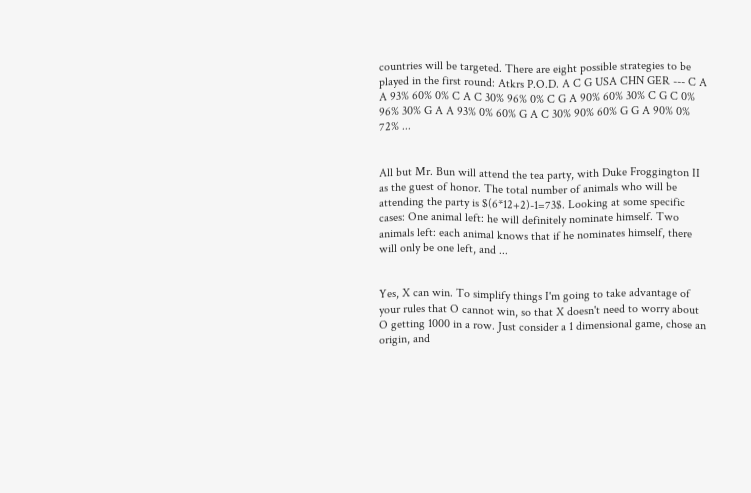countries will be targeted. There are eight possible strategies to be played in the first round: Atkrs P.O.D. A C G USA CHN GER --- C A A 93% 60% 0% C A C 30% 96% 0% C G A 90% 60% 30% C G C 0% 96% 30% G A A 93% 0% 60% G A C 30% 90% 60% G G A 90% 0% 72% ...


All but Mr. Bun will attend the tea party, with Duke Froggington II as the guest of honor. The total number of animals who will be attending the party is $(6*12+2)-1=73$. Looking at some specific cases: One animal left: he will definitely nominate himself. Two animals left: each animal knows that if he nominates himself, there will only be one left, and ...


Yes, X can win. To simplify things I'm going to take advantage of your rules that O cannot win, so that X doesn't need to worry about O getting 1000 in a row. Just consider a 1 dimensional game, chose an origin, and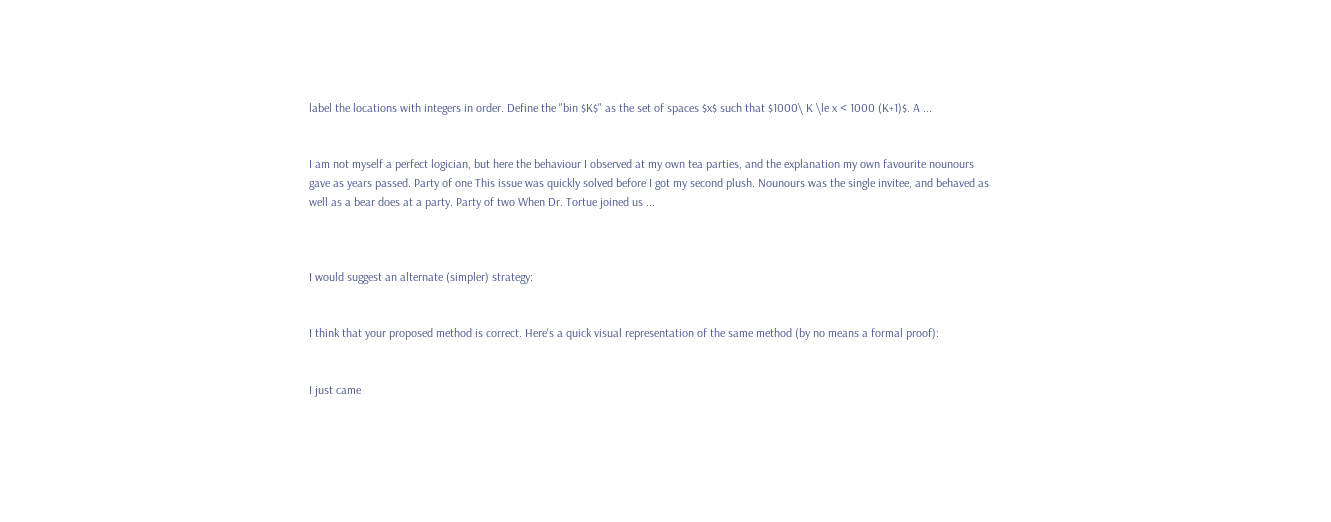label the locations with integers in order. Define the "bin $K$" as the set of spaces $x$ such that $1000\ K \le x < 1000 (K+1)$. A ...


I am not myself a perfect logician, but here the behaviour I observed at my own tea parties, and the explanation my own favourite nounours gave as years passed. Party of one This issue was quickly solved before I got my second plush. Nounours was the single invitee, and behaved as well as a bear does at a party. Party of two When Dr. Tortue joined us ...



I would suggest an alternate (simpler) strategy:


I think that your proposed method is correct. Here's a quick visual representation of the same method (by no means a formal proof):


I just came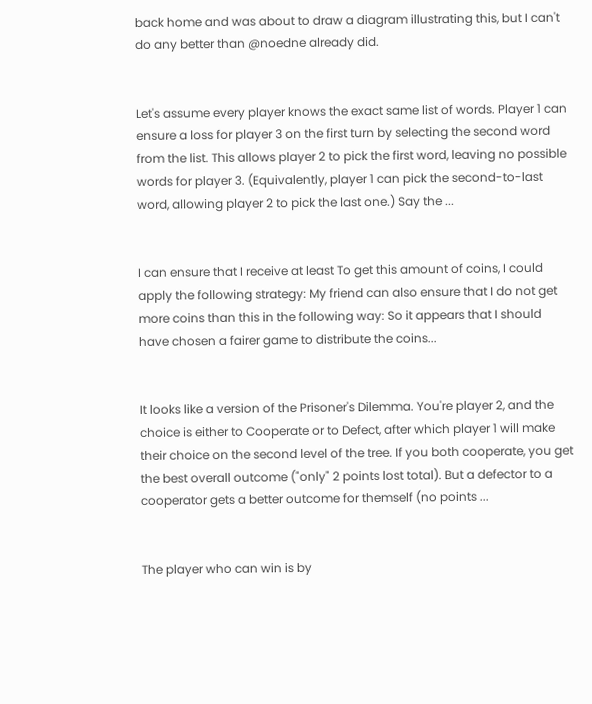back home and was about to draw a diagram illustrating this, but I can't do any better than @noedne already did.


Let's assume every player knows the exact same list of words. Player 1 can ensure a loss for player 3 on the first turn by selecting the second word from the list. This allows player 2 to pick the first word, leaving no possible words for player 3. (Equivalently, player 1 can pick the second-to-last word, allowing player 2 to pick the last one.) Say the ...


I can ensure that I receive at least To get this amount of coins, I could apply the following strategy: My friend can also ensure that I do not get more coins than this in the following way: So it appears that I should have chosen a fairer game to distribute the coins...


It looks like a version of the Prisoner's Dilemma. You're player 2, and the choice is either to Cooperate or to Defect, after which player 1 will make their choice on the second level of the tree. If you both cooperate, you get the best overall outcome ("only" 2 points lost total). But a defector to a cooperator gets a better outcome for themself (no points ...


The player who can win is by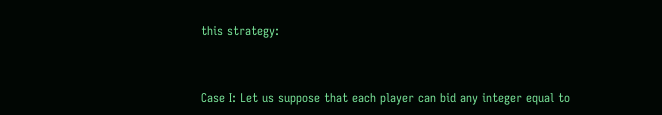this strategy:


Case I: Let us suppose that each player can bid any integer equal to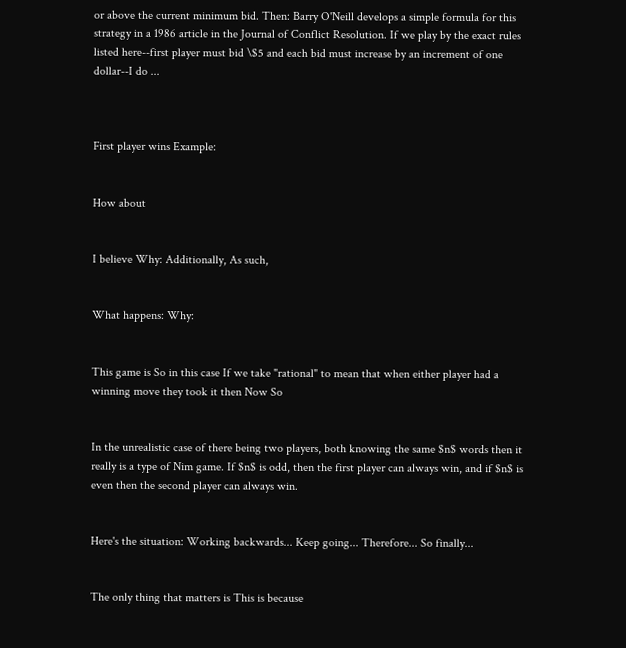or above the current minimum bid. Then: Barry O'Neill develops a simple formula for this strategy in a 1986 article in the Journal of Conflict Resolution. If we play by the exact rules listed here--first player must bid \$5 and each bid must increase by an increment of one dollar--I do ...



First player wins Example:


How about


I believe Why: Additionally, As such,


What happens: Why:


This game is So in this case If we take "rational" to mean that when either player had a winning move they took it then Now So


In the unrealistic case of there being two players, both knowing the same $n$ words then it really is a type of Nim game. If $n$ is odd, then the first player can always win, and if $n$ is even then the second player can always win.


Here's the situation: Working backwards... Keep going... Therefore... So finally...


The only thing that matters is This is because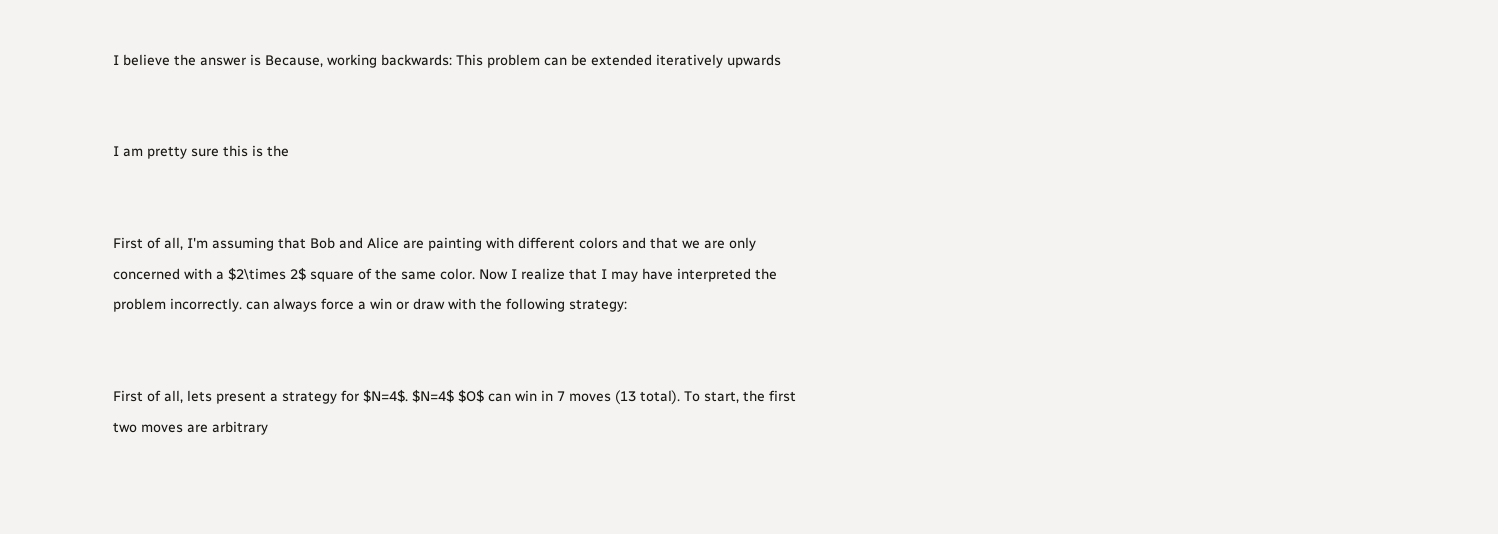I believe the answer is Because, working backwards: This problem can be extended iteratively upwards


I am pretty sure this is the


First of all, I'm assuming that Bob and Alice are painting with different colors and that we are only concerned with a $2\times 2$ square of the same color. Now I realize that I may have interpreted the problem incorrectly. can always force a win or draw with the following strategy:


First of all, lets present a strategy for $N=4$. $N=4$ $O$ can win in 7 moves (13 total). To start, the first two moves are arbitrary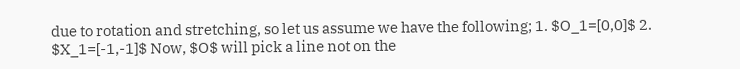due to rotation and stretching, so let us assume we have the following; 1. $O_1=[0,0]$ 2. $X_1=[-1,-1]$ Now, $O$ will pick a line not on the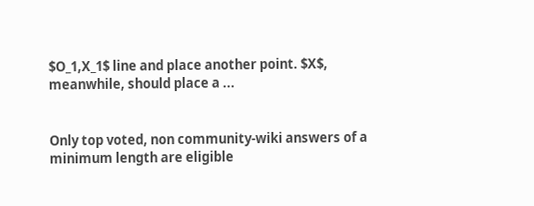$O_1,X_1$ line and place another point. $X$, meanwhile, should place a ...


Only top voted, non community-wiki answers of a minimum length are eligible